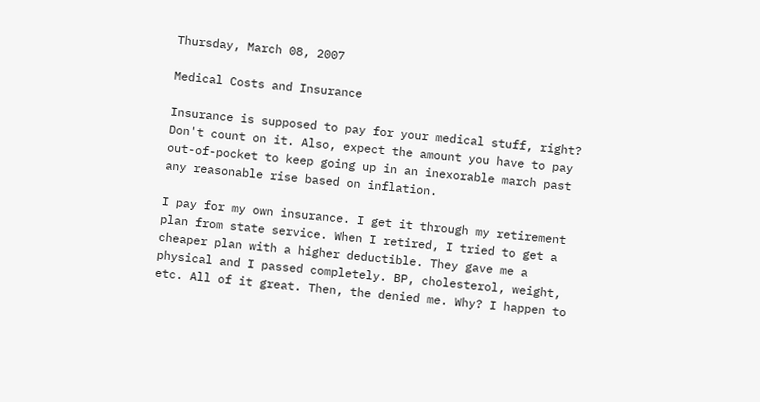Thursday, March 08, 2007

Medical Costs and Insurance

Insurance is supposed to pay for your medical stuff, right? Don't count on it. Also, expect the amount you have to pay out-of-pocket to keep going up in an inexorable march past any reasonable rise based on inflation.

I pay for my own insurance. I get it through my retirement plan from state service. When I retired, I tried to get a cheaper plan with a higher deductible. They gave me a physical and I passed completely. BP, cholesterol, weight, etc. All of it great. Then, the denied me. Why? I happen to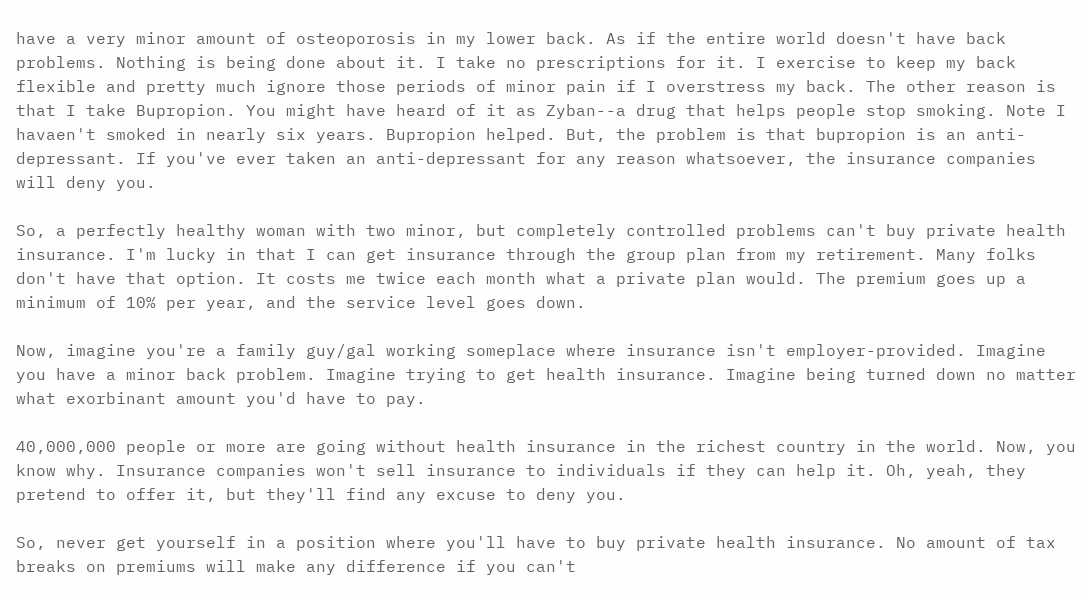have a very minor amount of osteoporosis in my lower back. As if the entire world doesn't have back problems. Nothing is being done about it. I take no prescriptions for it. I exercise to keep my back flexible and pretty much ignore those periods of minor pain if I overstress my back. The other reason is that I take Bupropion. You might have heard of it as Zyban--a drug that helps people stop smoking. Note I havaen't smoked in nearly six years. Bupropion helped. But, the problem is that bupropion is an anti-depressant. If you've ever taken an anti-depressant for any reason whatsoever, the insurance companies will deny you.

So, a perfectly healthy woman with two minor, but completely controlled problems can't buy private health insurance. I'm lucky in that I can get insurance through the group plan from my retirement. Many folks don't have that option. It costs me twice each month what a private plan would. The premium goes up a minimum of 10% per year, and the service level goes down.

Now, imagine you're a family guy/gal working someplace where insurance isn't employer-provided. Imagine you have a minor back problem. Imagine trying to get health insurance. Imagine being turned down no matter what exorbinant amount you'd have to pay.

40,000,000 people or more are going without health insurance in the richest country in the world. Now, you know why. Insurance companies won't sell insurance to individuals if they can help it. Oh, yeah, they pretend to offer it, but they'll find any excuse to deny you.

So, never get yourself in a position where you'll have to buy private health insurance. No amount of tax breaks on premiums will make any difference if you can't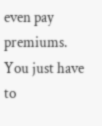even pay premiums. You just have to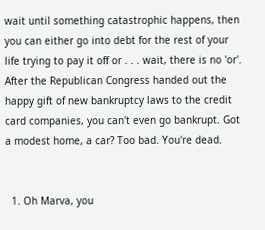wait until something catastrophic happens, then you can either go into debt for the rest of your life trying to pay it off or . . . wait, there is no 'or'. After the Republican Congress handed out the happy gift of new bankruptcy laws to the credit card companies, you can't even go bankrupt. Got a modest home, a car? Too bad. You're dead.


  1. Oh Marva, you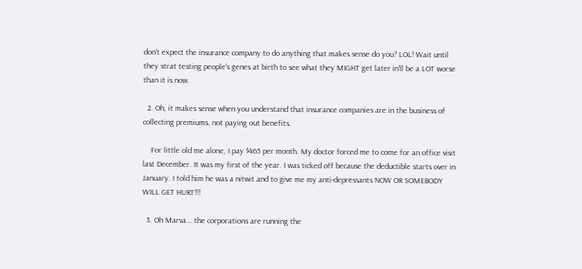don't expect the insurance company to do anything that makes sense do you? LOL! Wait until they strat testing people's genes at birth to see what they MIGHT get later in'll be a LOT worse than it is now.

  2. Oh, it makes sense when you understand that insurance companies are in the business of collecting premiums, not paying out benefits.

    For little old me alone, I pay $465 per month. My doctor forced me to come for an office visit last December. It was my first of the year. I was ticked off because the deductible starts over in January. I told him he was a nitwit and to give me my anti-depressants NOW OR SOMEBODY WILL GET HURT!!!

  3. Oh Marva... the corporations are running the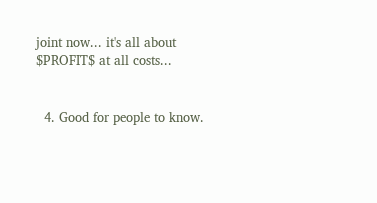joint now... it's all about $PROFIT$ at all costs...


  4. Good for people to know.